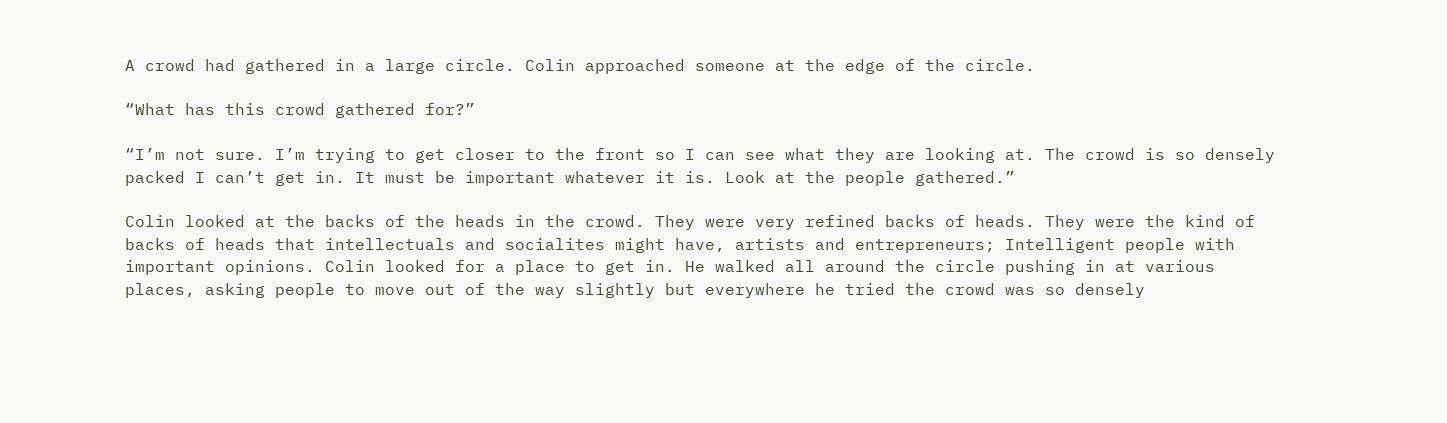A crowd had gathered in a large circle. Colin approached someone at the edge of the circle.

“What has this crowd gathered for?”

“I’m not sure. I’m trying to get closer to the front so I can see what they are looking at. The crowd is so densely packed I can’t get in. It must be important whatever it is. Look at the people gathered.”

Colin looked at the backs of the heads in the crowd. They were very refined backs of heads. They were the kind of backs of heads that intellectuals and socialites might have, artists and entrepreneurs; Intelligent people with important opinions. Colin looked for a place to get in. He walked all around the circle pushing in at various places, asking people to move out of the way slightly but everywhere he tried the crowd was so densely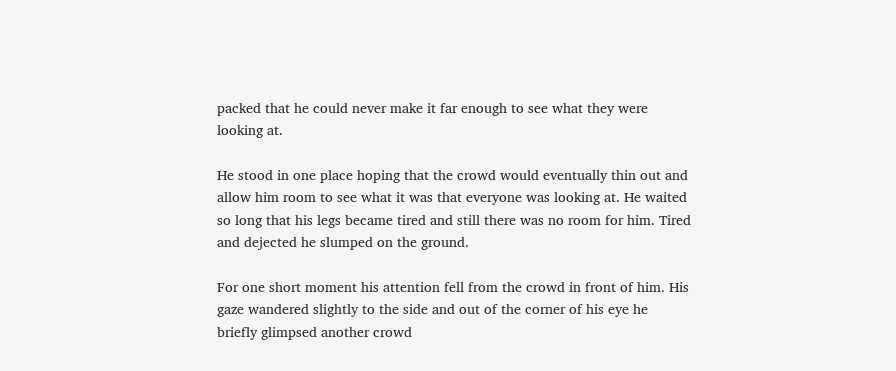packed that he could never make it far enough to see what they were looking at.

He stood in one place hoping that the crowd would eventually thin out and allow him room to see what it was that everyone was looking at. He waited so long that his legs became tired and still there was no room for him. Tired and dejected he slumped on the ground.

For one short moment his attention fell from the crowd in front of him. His gaze wandered slightly to the side and out of the corner of his eye he briefly glimpsed another crowd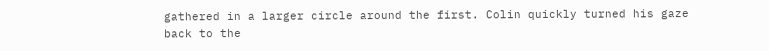gathered in a larger circle around the first. Colin quickly turned his gaze back to the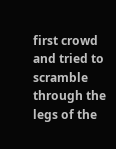first crowd and tried to scramble through the legs of the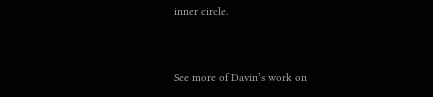inner circle.


See more of Davin’s work on